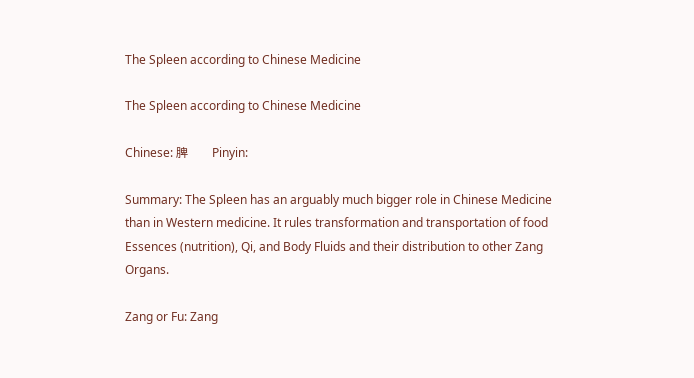The Spleen according to Chinese Medicine

The Spleen according to Chinese Medicine

Chinese: 脾      Pinyin:

Summary: The Spleen has an arguably much bigger role in Chinese Medicine than in Western medicine. It rules transformation and transportation of food Essences (nutrition), Qi, and Body Fluids and their distribution to other Zang Organs.

Zang or Fu: Zang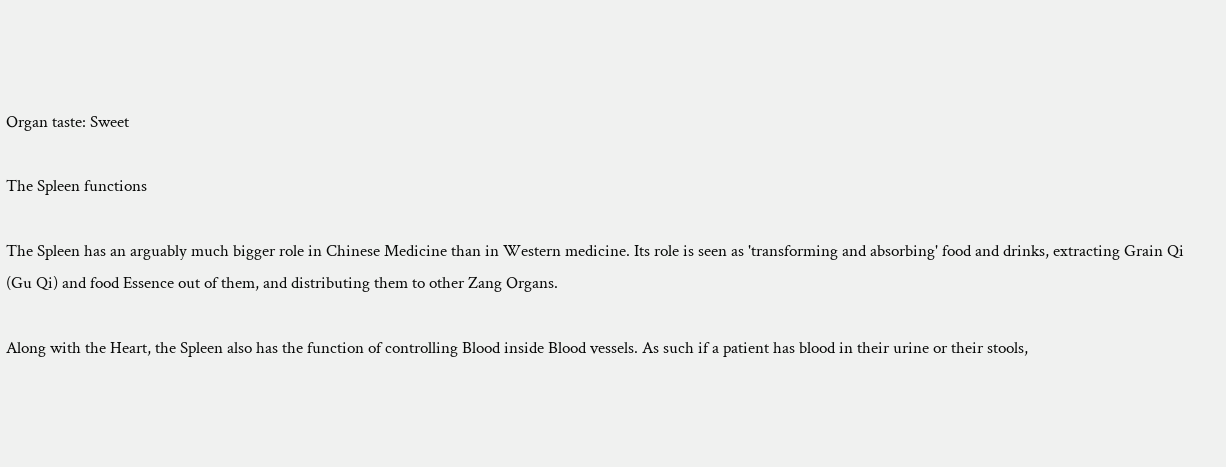Organ taste: Sweet

The Spleen functions

The Spleen has an arguably much bigger role in Chinese Medicine than in Western medicine. Its role is seen as 'transforming and absorbing' food and drinks, extracting Grain Qi (Gu Qi) and food Essence out of them, and distributing them to other Zang Organs.

Along with the Heart, the Spleen also has the function of controlling Blood inside Blood vessels. As such if a patient has blood in their urine or their stools,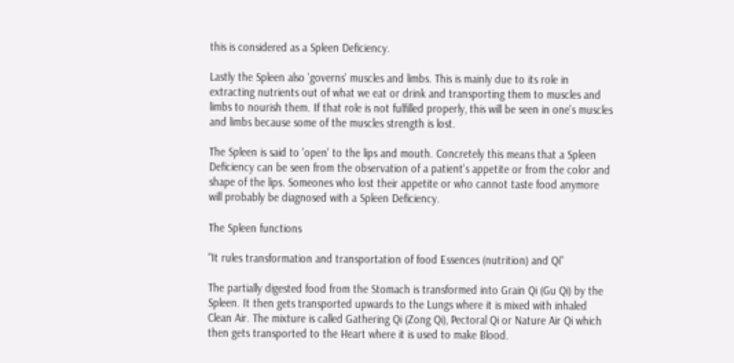this is considered as a Spleen Deficiency.

Lastly the Spleen also 'governs' muscles and limbs. This is mainly due to its role in extracting nutrients out of what we eat or drink and transporting them to muscles and limbs to nourish them. If that role is not fulfilled properly, this will be seen in one's muscles and limbs because some of the muscles strength is lost.

The Spleen is said to 'open' to the lips and mouth. Concretely this means that a Spleen Deficiency can be seen from the observation of a patient's appetite or from the color and shape of the lips. Someones who lost their appetite or who cannot taste food anymore will probably be diagnosed with a Spleen Deficiency.

The Spleen functions

"It rules transformation and transportation of food Essences (nutrition) and Qi"

The partially digested food from the Stomach is transformed into Grain Qi (Gu Qi) by the Spleen. It then gets transported upwards to the Lungs where it is mixed with inhaled Clean Air. The mixture is called Gathering Qi (Zong Qi), Pectoral Qi or Nature Air Qi which then gets transported to the Heart where it is used to make Blood.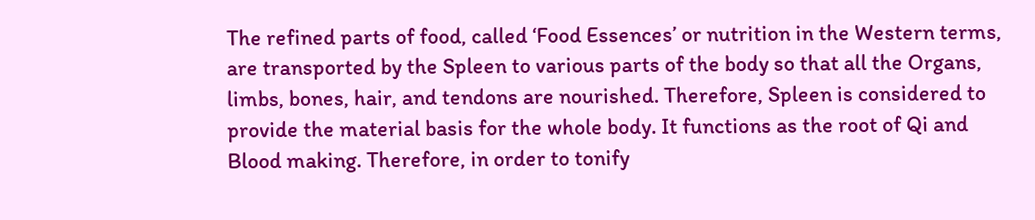The refined parts of food, called ‘Food Essences’ or nutrition in the Western terms, are transported by the Spleen to various parts of the body so that all the Organs, limbs, bones, hair, and tendons are nourished. Therefore, Spleen is considered to provide the material basis for the whole body. It functions as the root of Qi and Blood making. Therefore, in order to tonify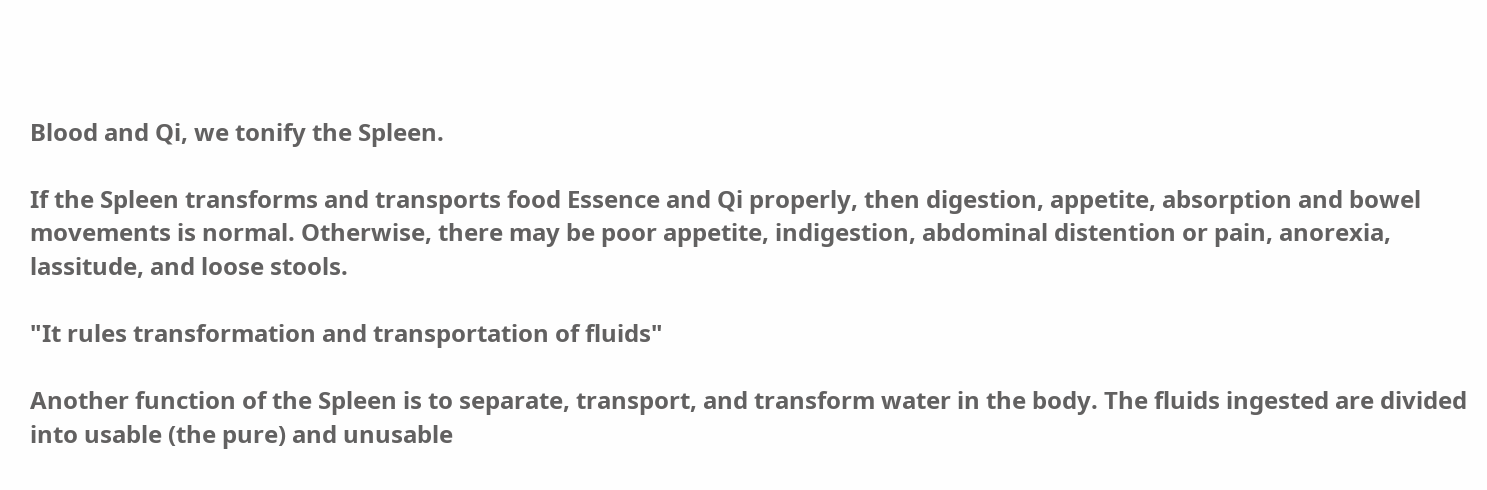Blood and Qi, we tonify the Spleen.

If the Spleen transforms and transports food Essence and Qi properly, then digestion, appetite, absorption and bowel movements is normal. Otherwise, there may be poor appetite, indigestion, abdominal distention or pain, anorexia, lassitude, and loose stools.

"It rules transformation and transportation of fluids"

Another function of the Spleen is to separate, transport, and transform water in the body. The fluids ingested are divided into usable (the pure) and unusable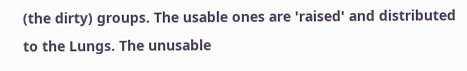(the dirty) groups. The usable ones are 'raised' and distributed to the Lungs. The unusable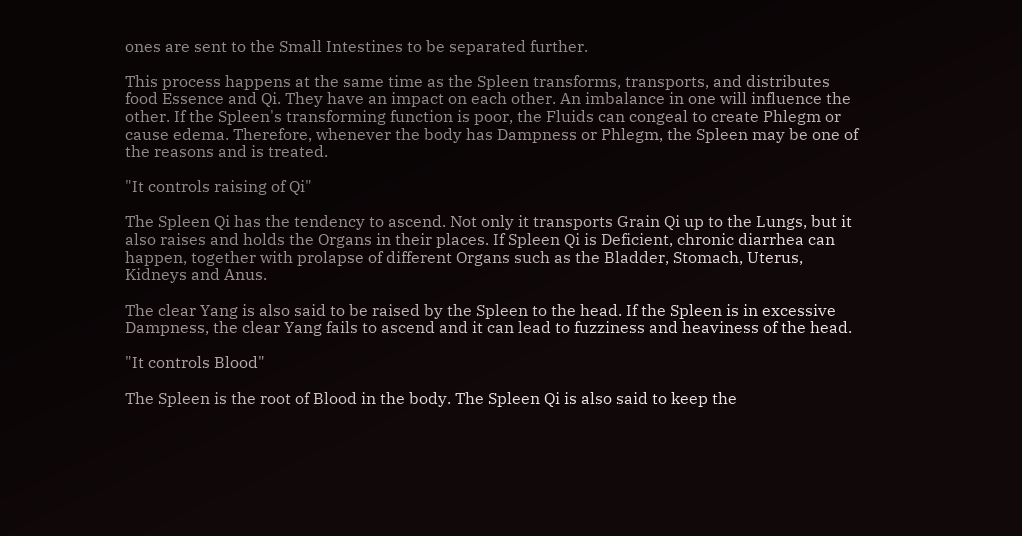ones are sent to the Small Intestines to be separated further.

This process happens at the same time as the Spleen transforms, transports, and distributes food Essence and Qi. They have an impact on each other. An imbalance in one will influence the other. If the Spleen's transforming function is poor, the Fluids can congeal to create Phlegm or cause edema. Therefore, whenever the body has Dampness or Phlegm, the Spleen may be one of the reasons and is treated.

"It controls raising of Qi"

The Spleen Qi has the tendency to ascend. Not only it transports Grain Qi up to the Lungs, but it also raises and holds the Organs in their places. If Spleen Qi is Deficient, chronic diarrhea can happen, together with prolapse of different Organs such as the Bladder, Stomach, Uterus, Kidneys and Anus.

The clear Yang is also said to be raised by the Spleen to the head. If the Spleen is in excessive Dampness, the clear Yang fails to ascend and it can lead to fuzziness and heaviness of the head.

"It controls Blood"

The Spleen is the root of Blood in the body. The Spleen Qi is also said to keep the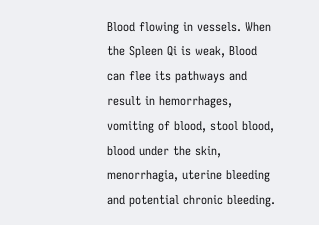Blood flowing in vessels. When the Spleen Qi is weak, Blood can flee its pathways and result in hemorrhages, vomiting of blood, stool blood, blood under the skin, menorrhagia, uterine bleeding and potential chronic bleeding.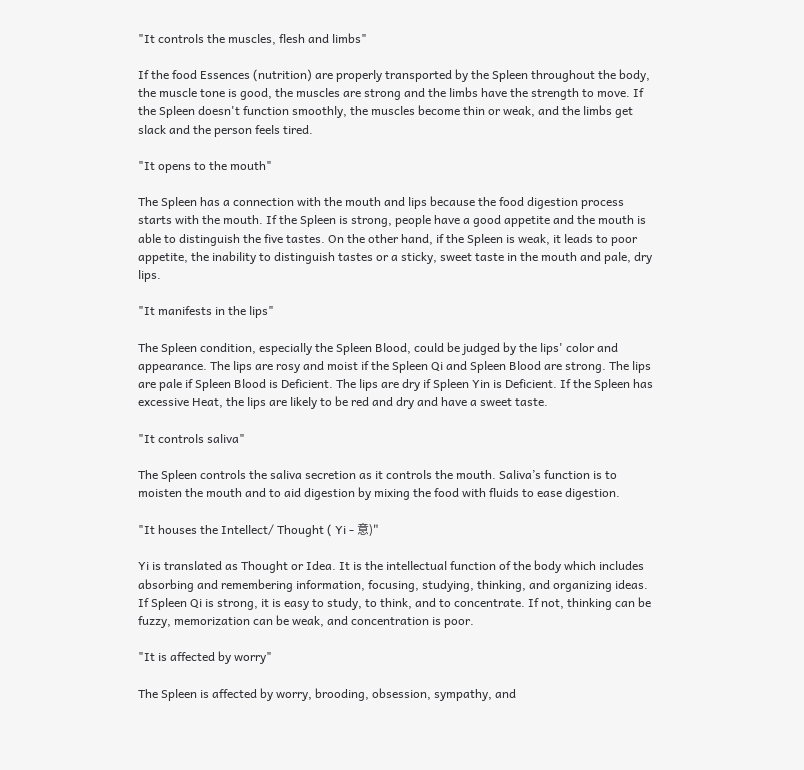"It controls the muscles, flesh and limbs"

If the food Essences (nutrition) are properly transported by the Spleen throughout the body, the muscle tone is good, the muscles are strong and the limbs have the strength to move. If the Spleen doesn't function smoothly, the muscles become thin or weak, and the limbs get slack and the person feels tired.

"It opens to the mouth"

The Spleen has a connection with the mouth and lips because the food digestion process starts with the mouth. If the Spleen is strong, people have a good appetite and the mouth is able to distinguish the five tastes. On the other hand, if the Spleen is weak, it leads to poor appetite, the inability to distinguish tastes or a sticky, sweet taste in the mouth and pale, dry lips.

"It manifests in the lips"

The Spleen condition, especially the Spleen Blood, could be judged by the lips' color and appearance. The lips are rosy and moist if the Spleen Qi and Spleen Blood are strong. The lips are pale if Spleen Blood is Deficient. The lips are dry if Spleen Yin is Deficient. If the Spleen has excessive Heat, the lips are likely to be red and dry and have a sweet taste.

"It controls saliva"

The Spleen controls the saliva secretion as it controls the mouth. Saliva’s function is to moisten the mouth and to aid digestion by mixing the food with fluids to ease digestion.

"It houses the Intellect/ Thought ( Yi - 意)"

Yi is translated as Thought or Idea. It is the intellectual function of the body which includes absorbing and remembering information, focusing, studying, thinking, and organizing ideas. If Spleen Qi is strong, it is easy to study, to think, and to concentrate. If not, thinking can be fuzzy, memorization can be weak, and concentration is poor.

"It is affected by worry"

The Spleen is affected by worry, brooding, obsession, sympathy, and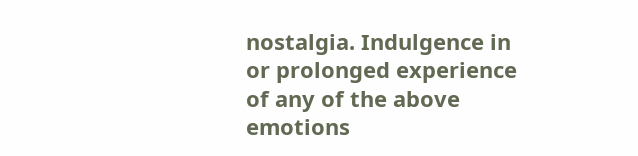nostalgia. Indulgence in or prolonged experience of any of the above emotions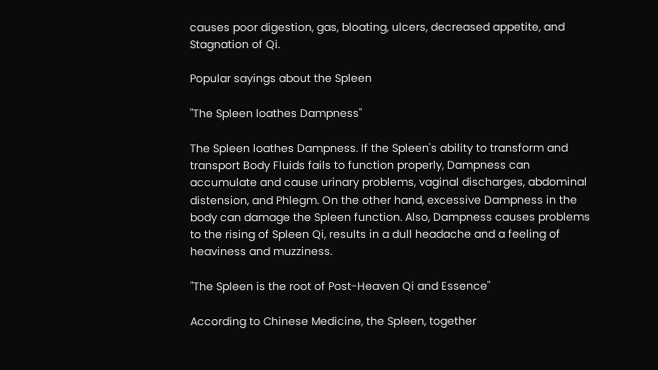causes poor digestion, gas, bloating, ulcers, decreased appetite, and Stagnation of Qi.

Popular sayings about the Spleen

"The Spleen loathes Dampness"

The Spleen loathes Dampness. If the Spleen's ability to transform and transport Body Fluids fails to function properly, Dampness can accumulate and cause urinary problems, vaginal discharges, abdominal distension, and Phlegm. On the other hand, excessive Dampness in the body can damage the Spleen function. Also, Dampness causes problems to the rising of Spleen Qi, results in a dull headache and a feeling of heaviness and muzziness.

"The Spleen is the root of Post-Heaven Qi and Essence"

According to Chinese Medicine, the Spleen, together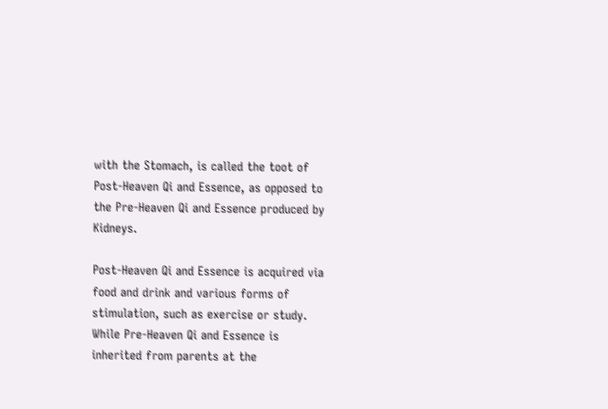with the Stomach, is called the toot of Post-Heaven Qi and Essence, as opposed to the Pre-Heaven Qi and Essence produced by Kidneys.

Post-Heaven Qi and Essence is acquired via food and drink and various forms of stimulation, such as exercise or study. While Pre-Heaven Qi and Essence is inherited from parents at the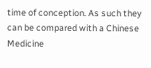time of conception. As such they can be compared with a Chinese Medicine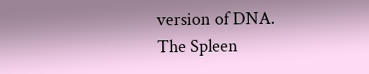version of DNA. The Spleen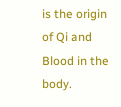is the origin of Qi and Blood in the body.